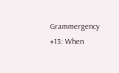Grammergency #13: When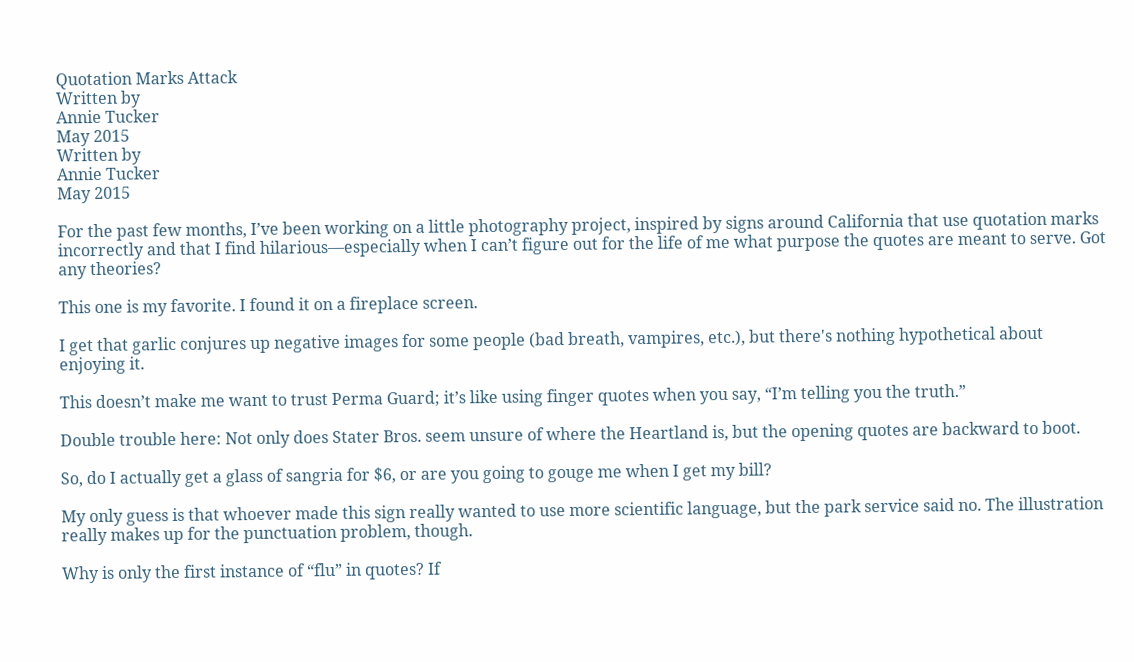Quotation Marks Attack
Written by
Annie Tucker
May 2015
Written by
Annie Tucker
May 2015

For the past few months, I’ve been working on a little photography project, inspired by signs around California that use quotation marks incorrectly and that I find hilarious—especially when I can’t figure out for the life of me what purpose the quotes are meant to serve. Got any theories?

This one is my favorite. I found it on a fireplace screen.

I get that garlic conjures up negative images for some people (bad breath, vampires, etc.), but there's nothing hypothetical about enjoying it.

This doesn’t make me want to trust Perma Guard; it’s like using finger quotes when you say, “I’m telling you the truth.”

Double trouble here: Not only does Stater Bros. seem unsure of where the Heartland is, but the opening quotes are backward to boot.

So, do I actually get a glass of sangria for $6, or are you going to gouge me when I get my bill?

My only guess is that whoever made this sign really wanted to use more scientific language, but the park service said no. The illustration really makes up for the punctuation problem, though.

Why is only the first instance of “flu” in quotes? If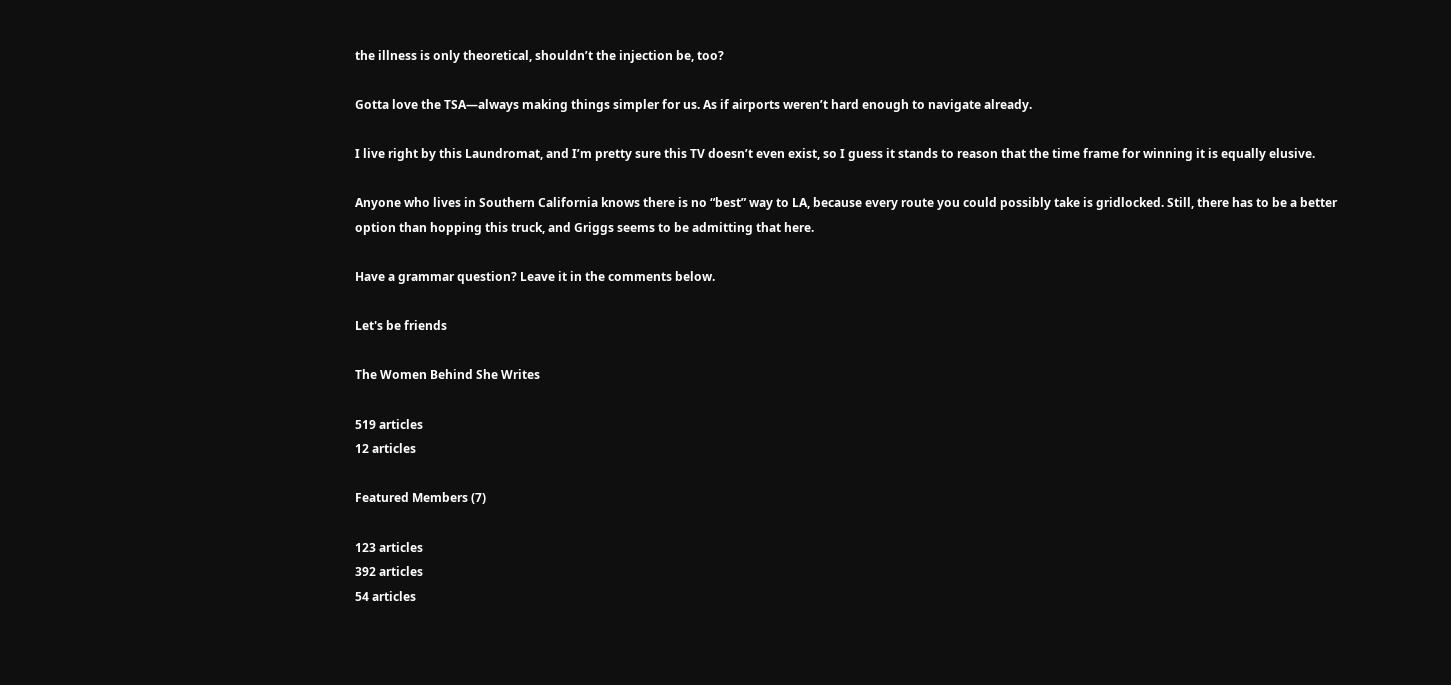the illness is only theoretical, shouldn’t the injection be, too?

Gotta love the TSA—always making things simpler for us. As if airports weren’t hard enough to navigate already.

I live right by this Laundromat, and I’m pretty sure this TV doesn’t even exist, so I guess it stands to reason that the time frame for winning it is equally elusive.

Anyone who lives in Southern California knows there is no “best” way to LA, because every route you could possibly take is gridlocked. Still, there has to be a better option than hopping this truck, and Griggs seems to be admitting that here.

Have a grammar question? Leave it in the comments below.

Let's be friends

The Women Behind She Writes

519 articles
12 articles

Featured Members (7)

123 articles
392 articles
54 articles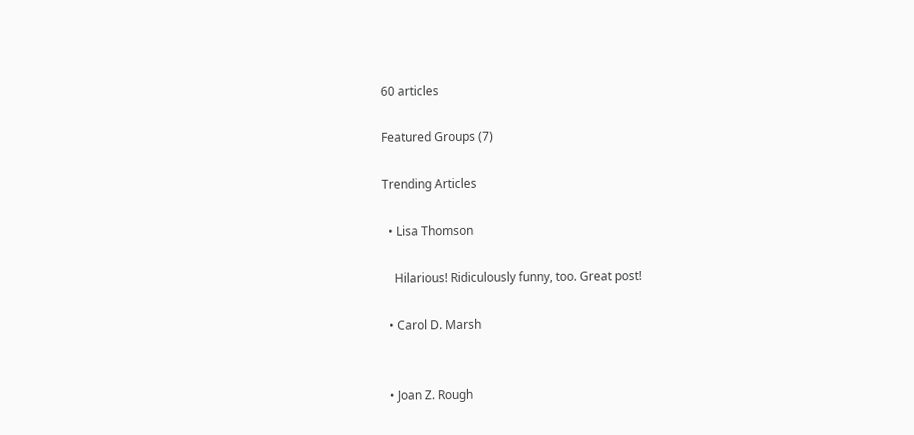60 articles

Featured Groups (7)

Trending Articles

  • Lisa Thomson

    Hilarious! Ridiculously funny, too. Great post!

  • Carol D. Marsh


  • Joan Z. Rough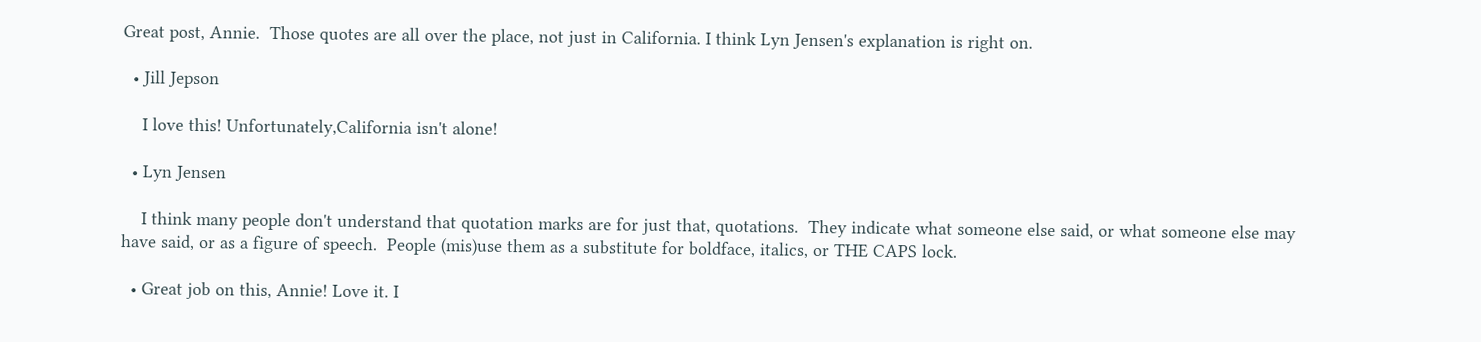Great post, Annie.  Those quotes are all over the place, not just in California. I think Lyn Jensen's explanation is right on.

  • Jill Jepson

    I love this! Unfortunately,California isn't alone!

  • Lyn Jensen

    I think many people don't understand that quotation marks are for just that, quotations.  They indicate what someone else said, or what someone else may have said, or as a figure of speech.  People (mis)use them as a substitute for boldface, italics, or THE CAPS lock.

  • Great job on this, Annie! Love it. I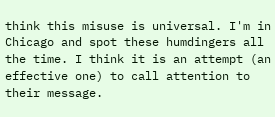think this misuse is universal. I'm in Chicago and spot these humdingers all the time. I think it is an attempt (an effective one) to call attention to their message.